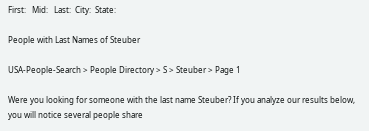First:   Mid:   Last:  City:  State:

People with Last Names of Steuber

USA-People-Search > People Directory > S > Steuber > Page 1

Were you looking for someone with the last name Steuber? If you analyze our results below, you will notice several people share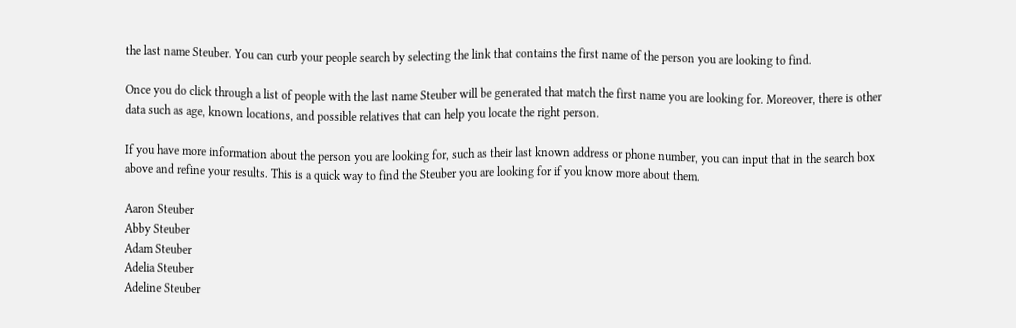the last name Steuber. You can curb your people search by selecting the link that contains the first name of the person you are looking to find.

Once you do click through a list of people with the last name Steuber will be generated that match the first name you are looking for. Moreover, there is other data such as age, known locations, and possible relatives that can help you locate the right person.

If you have more information about the person you are looking for, such as their last known address or phone number, you can input that in the search box above and refine your results. This is a quick way to find the Steuber you are looking for if you know more about them.

Aaron Steuber
Abby Steuber
Adam Steuber
Adelia Steuber
Adeline Steuber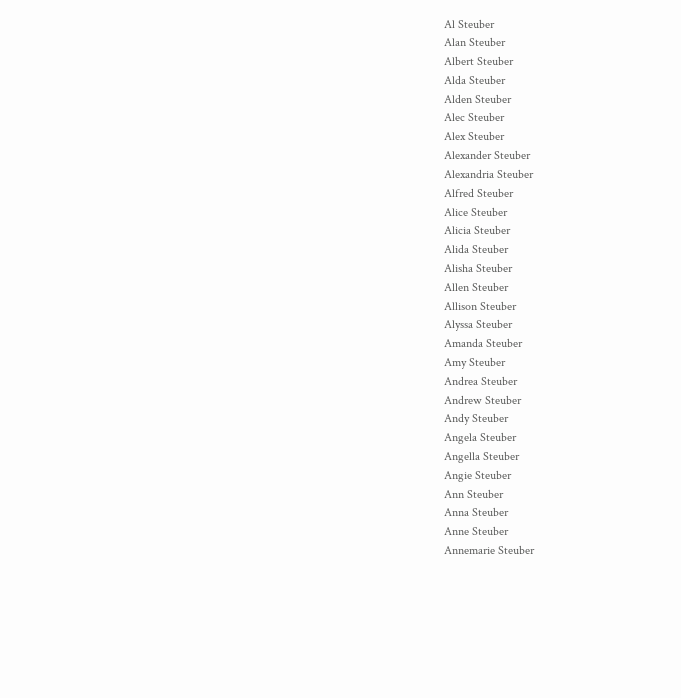Al Steuber
Alan Steuber
Albert Steuber
Alda Steuber
Alden Steuber
Alec Steuber
Alex Steuber
Alexander Steuber
Alexandria Steuber
Alfred Steuber
Alice Steuber
Alicia Steuber
Alida Steuber
Alisha Steuber
Allen Steuber
Allison Steuber
Alyssa Steuber
Amanda Steuber
Amy Steuber
Andrea Steuber
Andrew Steuber
Andy Steuber
Angela Steuber
Angella Steuber
Angie Steuber
Ann Steuber
Anna Steuber
Anne Steuber
Annemarie Steuber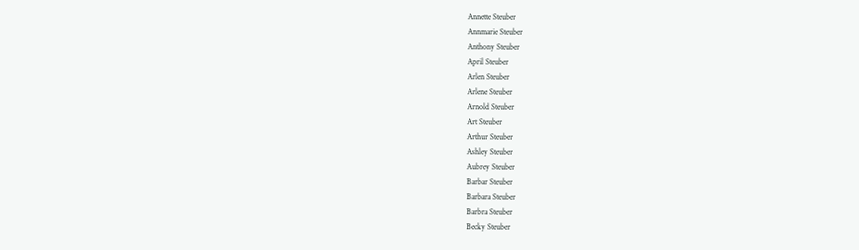Annette Steuber
Annmarie Steuber
Anthony Steuber
April Steuber
Arlen Steuber
Arlene Steuber
Arnold Steuber
Art Steuber
Arthur Steuber
Ashley Steuber
Aubrey Steuber
Barbar Steuber
Barbara Steuber
Barbra Steuber
Becky Steuber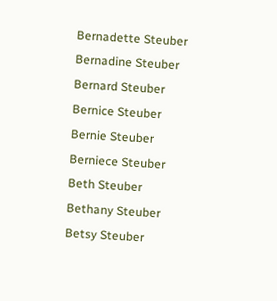Bernadette Steuber
Bernadine Steuber
Bernard Steuber
Bernice Steuber
Bernie Steuber
Berniece Steuber
Beth Steuber
Bethany Steuber
Betsy Steuber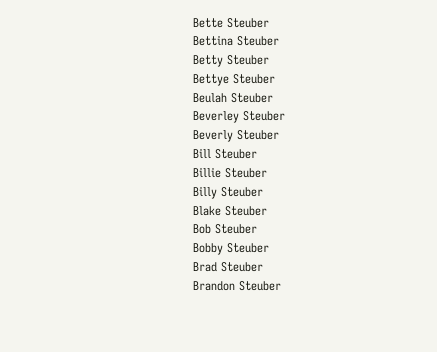Bette Steuber
Bettina Steuber
Betty Steuber
Bettye Steuber
Beulah Steuber
Beverley Steuber
Beverly Steuber
Bill Steuber
Billie Steuber
Billy Steuber
Blake Steuber
Bob Steuber
Bobby Steuber
Brad Steuber
Brandon Steuber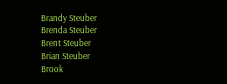Brandy Steuber
Brenda Steuber
Brent Steuber
Brian Steuber
Brook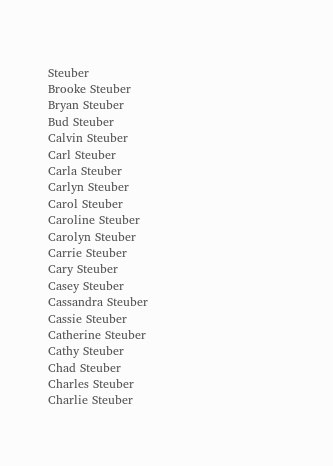Steuber
Brooke Steuber
Bryan Steuber
Bud Steuber
Calvin Steuber
Carl Steuber
Carla Steuber
Carlyn Steuber
Carol Steuber
Caroline Steuber
Carolyn Steuber
Carrie Steuber
Cary Steuber
Casey Steuber
Cassandra Steuber
Cassie Steuber
Catherine Steuber
Cathy Steuber
Chad Steuber
Charles Steuber
Charlie Steuber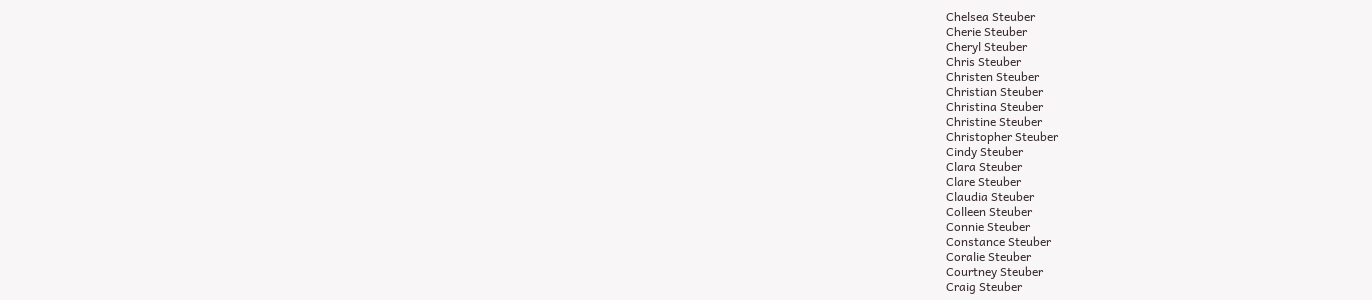Chelsea Steuber
Cherie Steuber
Cheryl Steuber
Chris Steuber
Christen Steuber
Christian Steuber
Christina Steuber
Christine Steuber
Christopher Steuber
Cindy Steuber
Clara Steuber
Clare Steuber
Claudia Steuber
Colleen Steuber
Connie Steuber
Constance Steuber
Coralie Steuber
Courtney Steuber
Craig Steuber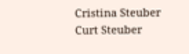Cristina Steuber
Curt Steuber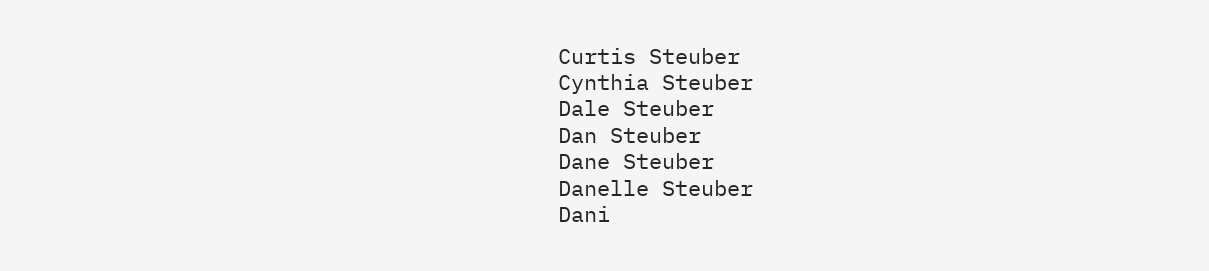Curtis Steuber
Cynthia Steuber
Dale Steuber
Dan Steuber
Dane Steuber
Danelle Steuber
Dani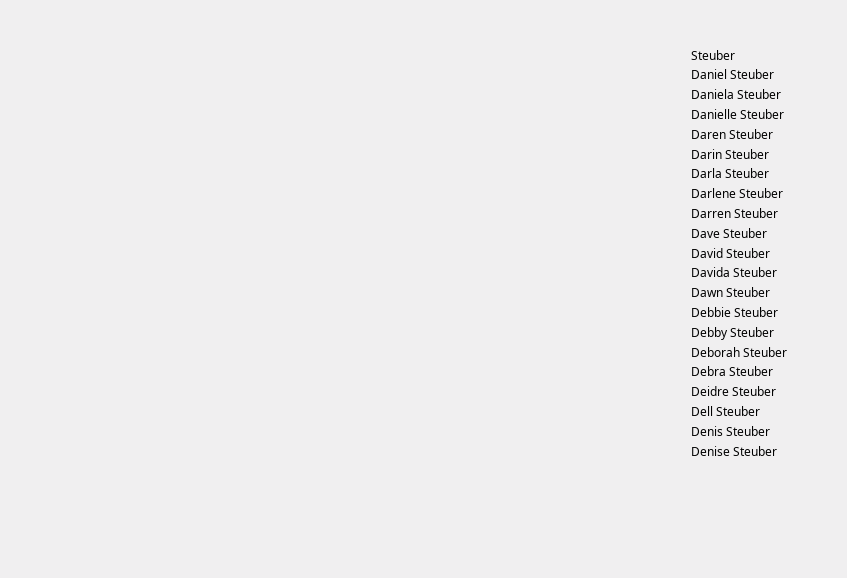Steuber
Daniel Steuber
Daniela Steuber
Danielle Steuber
Daren Steuber
Darin Steuber
Darla Steuber
Darlene Steuber
Darren Steuber
Dave Steuber
David Steuber
Davida Steuber
Dawn Steuber
Debbie Steuber
Debby Steuber
Deborah Steuber
Debra Steuber
Deidre Steuber
Dell Steuber
Denis Steuber
Denise Steuber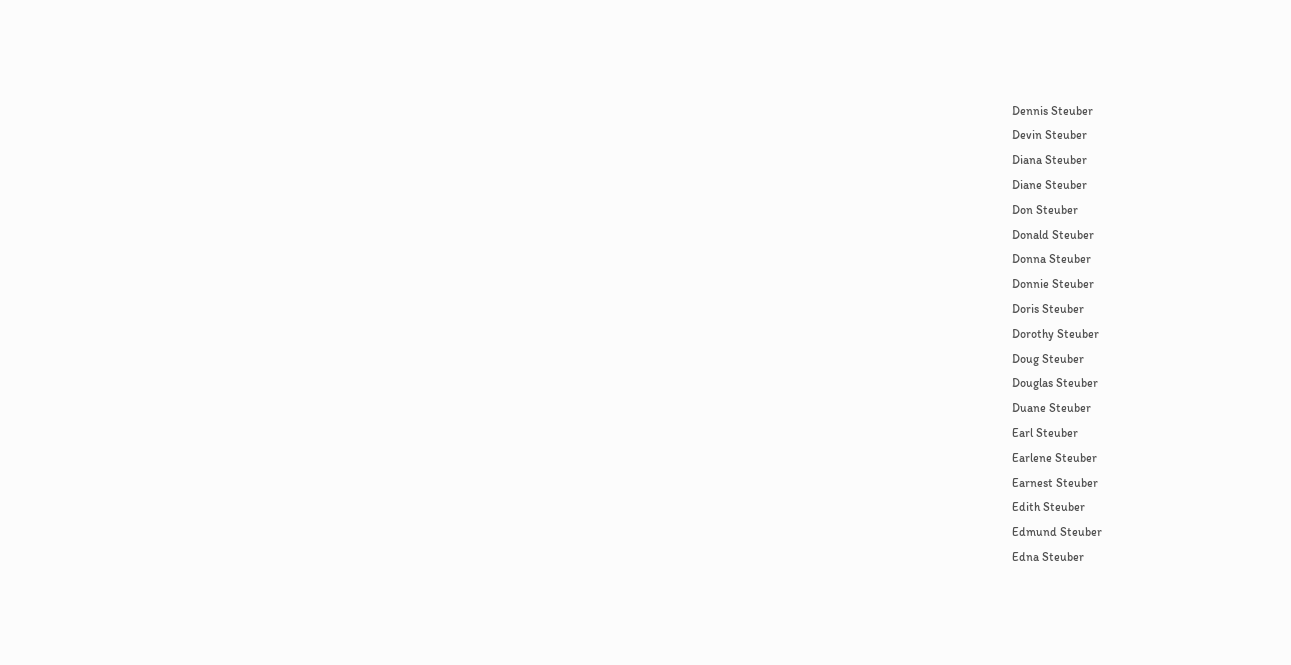Dennis Steuber
Devin Steuber
Diana Steuber
Diane Steuber
Don Steuber
Donald Steuber
Donna Steuber
Donnie Steuber
Doris Steuber
Dorothy Steuber
Doug Steuber
Douglas Steuber
Duane Steuber
Earl Steuber
Earlene Steuber
Earnest Steuber
Edith Steuber
Edmund Steuber
Edna Steuber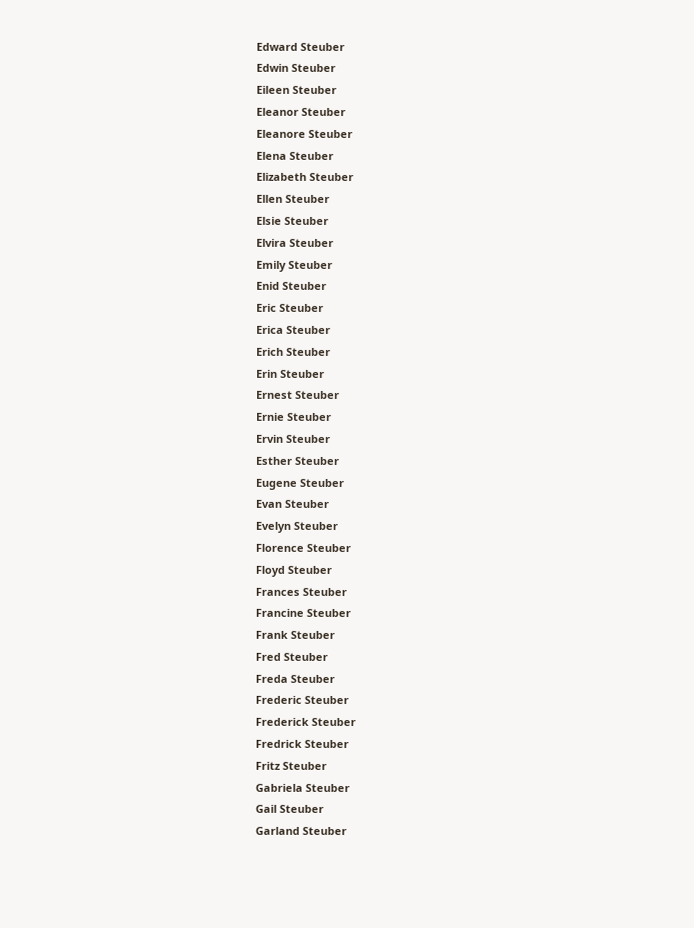Edward Steuber
Edwin Steuber
Eileen Steuber
Eleanor Steuber
Eleanore Steuber
Elena Steuber
Elizabeth Steuber
Ellen Steuber
Elsie Steuber
Elvira Steuber
Emily Steuber
Enid Steuber
Eric Steuber
Erica Steuber
Erich Steuber
Erin Steuber
Ernest Steuber
Ernie Steuber
Ervin Steuber
Esther Steuber
Eugene Steuber
Evan Steuber
Evelyn Steuber
Florence Steuber
Floyd Steuber
Frances Steuber
Francine Steuber
Frank Steuber
Fred Steuber
Freda Steuber
Frederic Steuber
Frederick Steuber
Fredrick Steuber
Fritz Steuber
Gabriela Steuber
Gail Steuber
Garland Steuber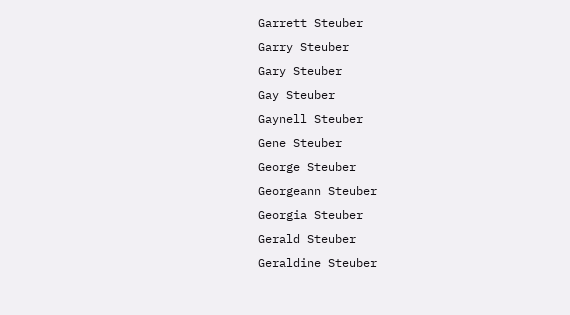Garrett Steuber
Garry Steuber
Gary Steuber
Gay Steuber
Gaynell Steuber
Gene Steuber
George Steuber
Georgeann Steuber
Georgia Steuber
Gerald Steuber
Geraldine Steuber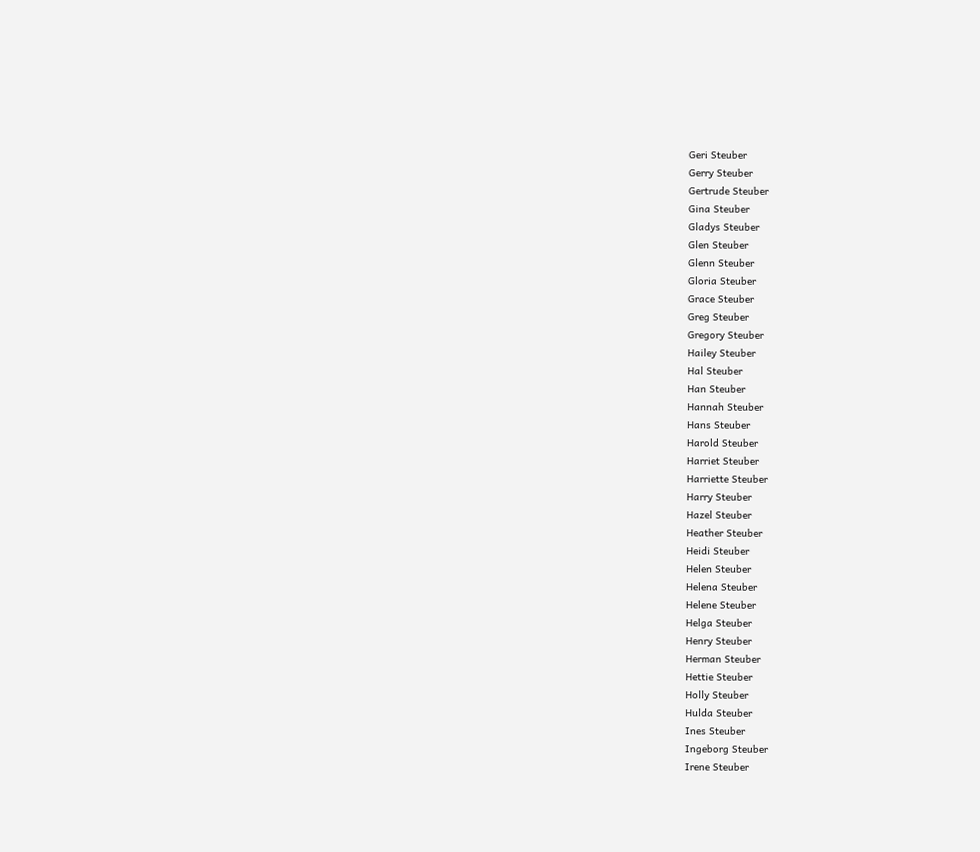Geri Steuber
Gerry Steuber
Gertrude Steuber
Gina Steuber
Gladys Steuber
Glen Steuber
Glenn Steuber
Gloria Steuber
Grace Steuber
Greg Steuber
Gregory Steuber
Hailey Steuber
Hal Steuber
Han Steuber
Hannah Steuber
Hans Steuber
Harold Steuber
Harriet Steuber
Harriette Steuber
Harry Steuber
Hazel Steuber
Heather Steuber
Heidi Steuber
Helen Steuber
Helena Steuber
Helene Steuber
Helga Steuber
Henry Steuber
Herman Steuber
Hettie Steuber
Holly Steuber
Hulda Steuber
Ines Steuber
Ingeborg Steuber
Irene Steuber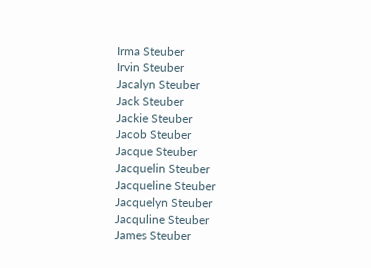Irma Steuber
Irvin Steuber
Jacalyn Steuber
Jack Steuber
Jackie Steuber
Jacob Steuber
Jacque Steuber
Jacquelin Steuber
Jacqueline Steuber
Jacquelyn Steuber
Jacquline Steuber
James Steuber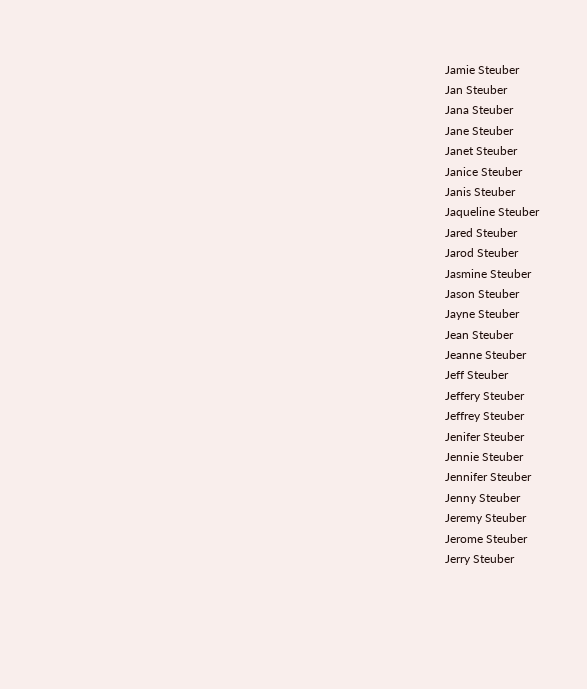Jamie Steuber
Jan Steuber
Jana Steuber
Jane Steuber
Janet Steuber
Janice Steuber
Janis Steuber
Jaqueline Steuber
Jared Steuber
Jarod Steuber
Jasmine Steuber
Jason Steuber
Jayne Steuber
Jean Steuber
Jeanne Steuber
Jeff Steuber
Jeffery Steuber
Jeffrey Steuber
Jenifer Steuber
Jennie Steuber
Jennifer Steuber
Jenny Steuber
Jeremy Steuber
Jerome Steuber
Jerry Steuber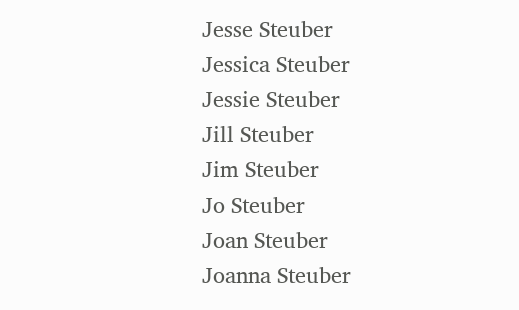Jesse Steuber
Jessica Steuber
Jessie Steuber
Jill Steuber
Jim Steuber
Jo Steuber
Joan Steuber
Joanna Steuber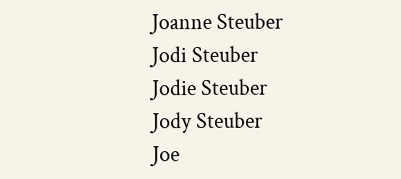Joanne Steuber
Jodi Steuber
Jodie Steuber
Jody Steuber
Joe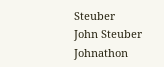Steuber
John Steuber
Johnathon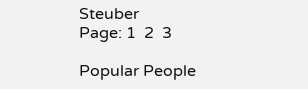Steuber
Page: 1  2  3

Popular People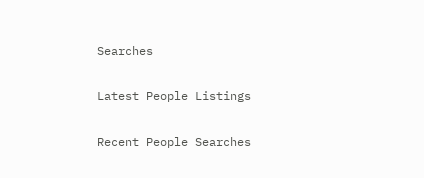Searches

Latest People Listings

Recent People Searches